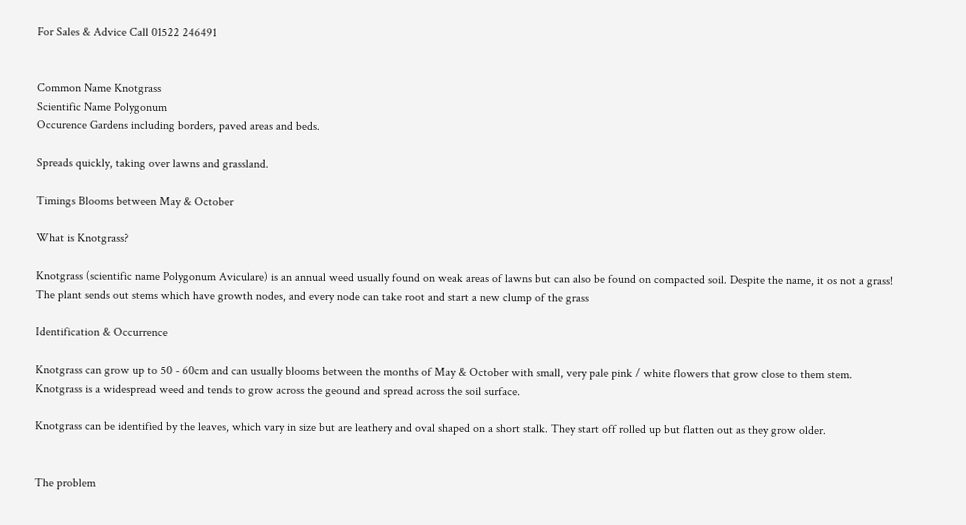For Sales & Advice Call 01522 246491


Common Name Knotgrass
Scientific Name Polygonum
Occurence Gardens including borders, paved areas and beds.

Spreads quickly, taking over lawns and grassland.

Timings Blooms between May & October

What is Knotgrass?

Knotgrass (scientific name Polygonum Aviculare) is an annual weed usually found on weak areas of lawns but can also be found on compacted soil. Despite the name, it os not a grass! The plant sends out stems which have growth nodes, and every node can take root and start a new clump of the grass

Identification & Occurrence

Knotgrass can grow up to 50 - 60cm and can usually blooms between the months of May & October with small, very pale pink / white flowers that grow close to them stem. Knotgrass is a widespread weed and tends to grow across the geound and spread across the soil surface.

Knotgrass can be identified by the leaves, which vary in size but are leathery and oval shaped on a short stalk. They start off rolled up but flatten out as they grow older.


The problem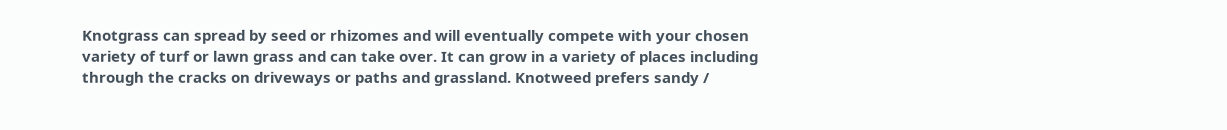Knotgrass can spread by seed or rhizomes and will eventually compete with your chosen variety of turf or lawn grass and can take over. It can grow in a variety of places including through the cracks on driveways or paths and grassland. Knotweed prefers sandy /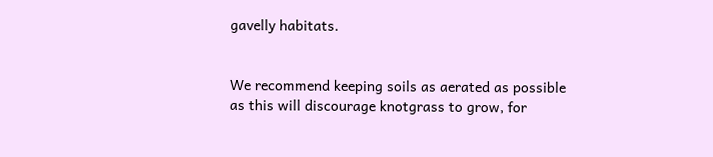gavelly habitats.


We recommend keeping soils as aerated as possible as this will discourage knotgrass to grow, for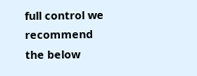full control we recommend the below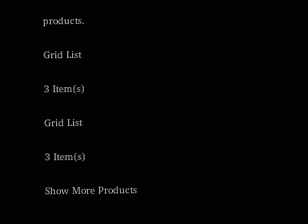products.

Grid List

3 Item(s)

Grid List

3 Item(s)

Show More Products